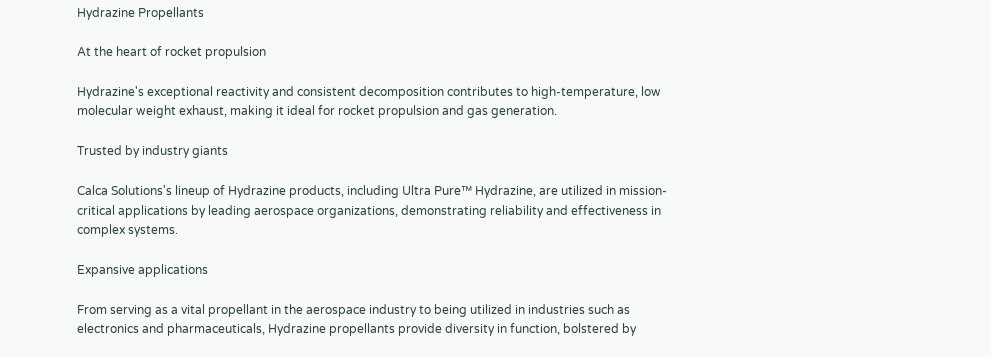Hydrazine Propellants

At the heart of rocket propulsion

Hydrazine's exceptional reactivity and consistent decomposition contributes to high-temperature, low molecular weight exhaust, making it ideal for rocket propulsion and gas generation.

Trusted by industry giants

Calca Solutions's lineup of Hydrazine products, including Ultra Pure™ Hydrazine, are utilized in mission-critical applications by leading aerospace organizations, demonstrating reliability and effectiveness in complex systems.

Expansive applications

From serving as a vital propellant in the aerospace industry to being utilized in industries such as electronics and pharmaceuticals, Hydrazine propellants provide diversity in function, bolstered by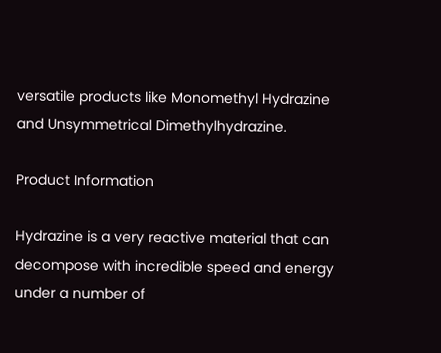versatile products like Monomethyl Hydrazine and Unsymmetrical Dimethylhydrazine.

Product Information

Hydrazine is a very reactive material that can decompose with incredible speed and energy under a number of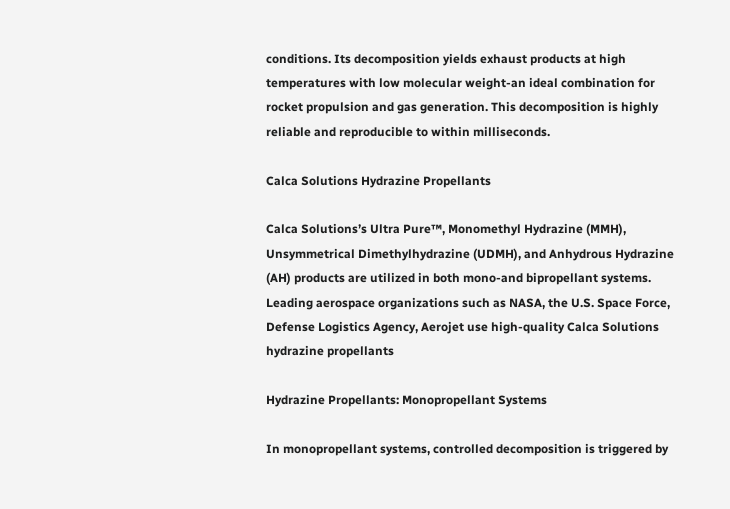conditions. Its decomposition yields exhaust products at high temperatures with low molecular weight-an ideal combination for rocket propulsion and gas generation. This decomposition is highly reliable and reproducible to within milliseconds.

Calca Solutions Hydrazine Propellants

Calca Solutions’s Ultra Pure™, Monomethyl Hydrazine (MMH), Unsymmetrical Dimethylhydrazine (UDMH), and Anhydrous Hydrazine (AH) products are utilized in both mono-and bipropellant systems. Leading aerospace organizations such as NASA, the U.S. Space Force, Defense Logistics Agency, Aerojet use high-quality Calca Solutions hydrazine propellants

Hydrazine Propellants: Monopropellant Systems

In monopropellant systems, controlled decomposition is triggered by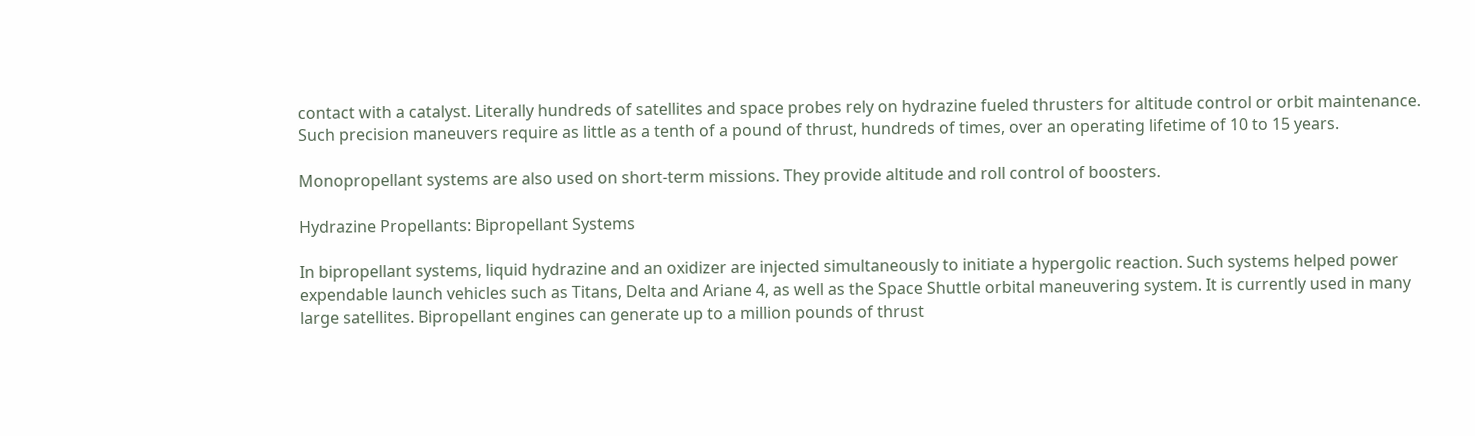contact with a catalyst. Literally hundreds of satellites and space probes rely on hydrazine fueled thrusters for altitude control or orbit maintenance. Such precision maneuvers require as little as a tenth of a pound of thrust, hundreds of times, over an operating lifetime of 10 to 15 years.

Monopropellant systems are also used on short-term missions. They provide altitude and roll control of boosters.

Hydrazine Propellants: Bipropellant Systems

In bipropellant systems, liquid hydrazine and an oxidizer are injected simultaneously to initiate a hypergolic reaction. Such systems helped power expendable launch vehicles such as Titans, Delta and Ariane 4, as well as the Space Shuttle orbital maneuvering system. It is currently used in many large satellites. Bipropellant engines can generate up to a million pounds of thrust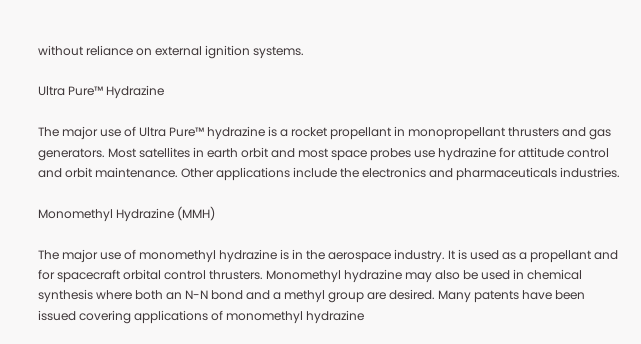without reliance on external ignition systems.

Ultra Pure™ Hydrazine

The major use of Ultra Pure™ hydrazine is a rocket propellant in monopropellant thrusters and gas generators. Most satellites in earth orbit and most space probes use hydrazine for attitude control and orbit maintenance. Other applications include the electronics and pharmaceuticals industries.

Monomethyl Hydrazine (MMH)

The major use of monomethyl hydrazine is in the aerospace industry. It is used as a propellant and for spacecraft orbital control thrusters. Monomethyl hydrazine may also be used in chemical synthesis where both an N-N bond and a methyl group are desired. Many patents have been issued covering applications of monomethyl hydrazine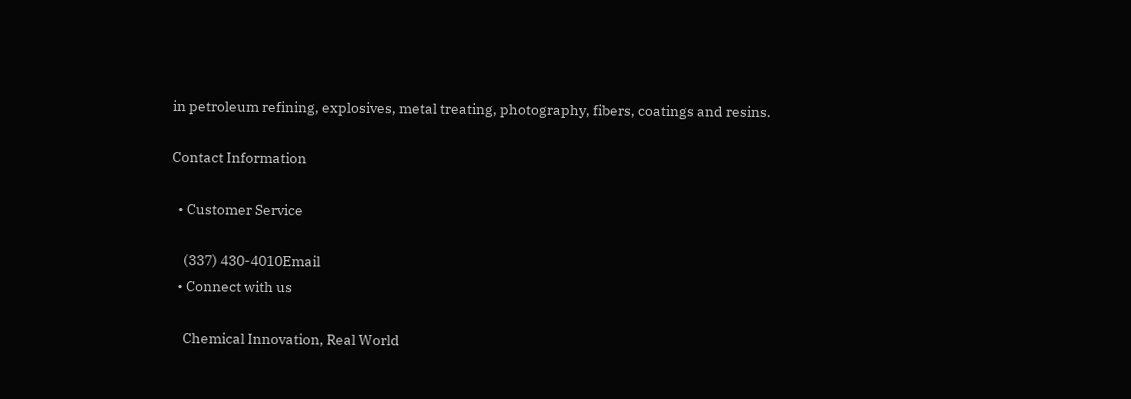in petroleum refining, explosives, metal treating, photography, fibers, coatings and resins.

Contact Information

  • Customer Service

    (337) 430-4010Email
  • Connect with us

    Chemical Innovation, Real World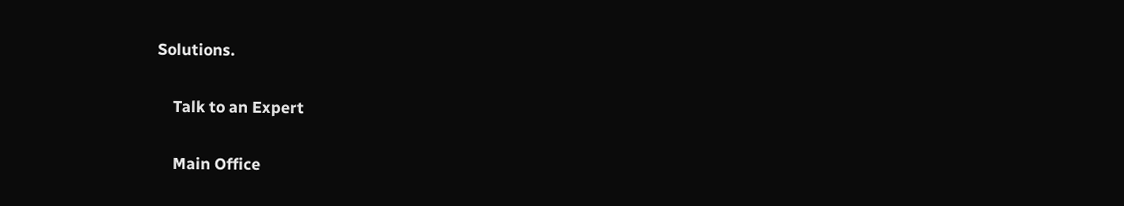Solutions.

    Talk to an Expert

    Main Office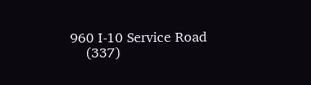960 I-10 Service Road
    (337)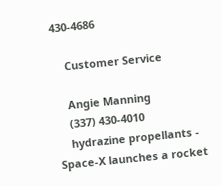430-4686

    Customer Service

    Angie Manning
    (337) 430-4010
    hydrazine propellants - Space-X launches a rocket